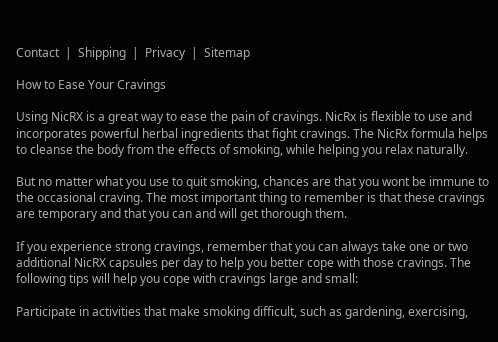Contact  |  Shipping  |  Privacy  |  Sitemap

How to Ease Your Cravings

Using NicRX is a great way to ease the pain of cravings. NicRx is flexible to use and incorporates powerful herbal ingredients that fight cravings. The NicRx formula helps to cleanse the body from the effects of smoking, while helping you relax naturally.

But no matter what you use to quit smoking, chances are that you wont be immune to the occasional craving. The most important thing to remember is that these cravings are temporary and that you can and will get thorough them.

If you experience strong cravings, remember that you can always take one or two additional NicRX capsules per day to help you better cope with those cravings. The following tips will help you cope with cravings large and small:

Participate in activities that make smoking difficult, such as gardening, exercising,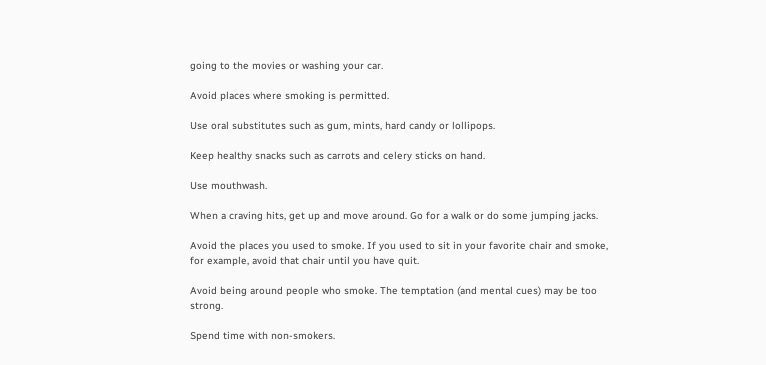going to the movies or washing your car.

Avoid places where smoking is permitted.

Use oral substitutes such as gum, mints, hard candy or lollipops.

Keep healthy snacks such as carrots and celery sticks on hand.

Use mouthwash.

When a craving hits, get up and move around. Go for a walk or do some jumping jacks.

Avoid the places you used to smoke. If you used to sit in your favorite chair and smoke, for example, avoid that chair until you have quit.

Avoid being around people who smoke. The temptation (and mental cues) may be too strong.

Spend time with non-smokers.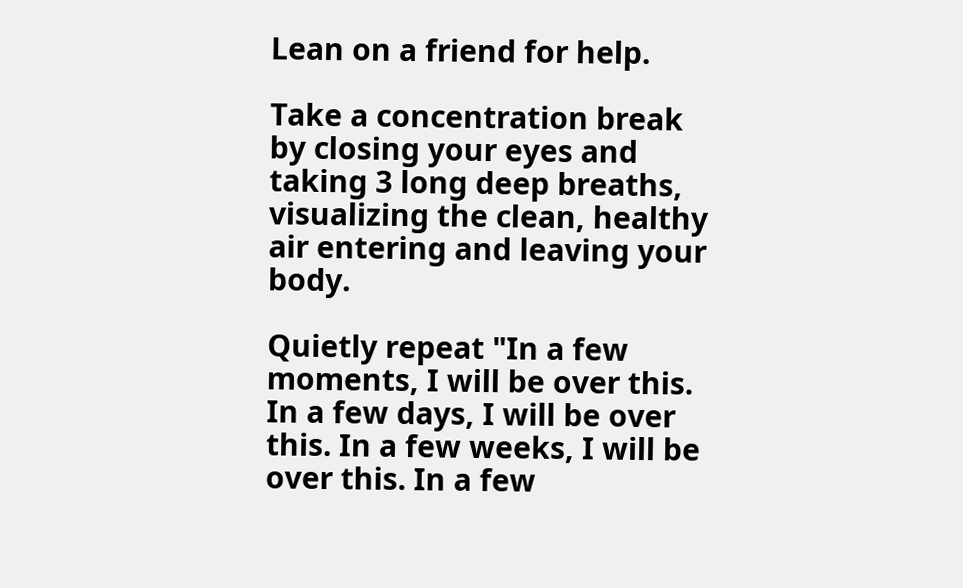Lean on a friend for help.

Take a concentration break by closing your eyes and taking 3 long deep breaths, visualizing the clean, healthy air entering and leaving your body.

Quietly repeat "In a few moments, I will be over this. In a few days, I will be over this. In a few weeks, I will be over this. In a few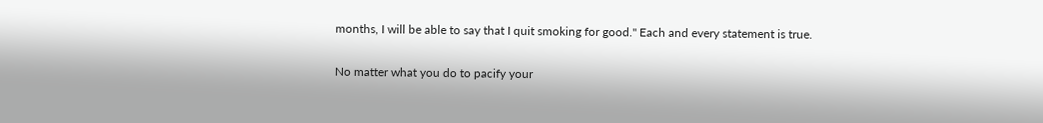months, I will be able to say that I quit smoking for good." Each and every statement is true.

No matter what you do to pacify your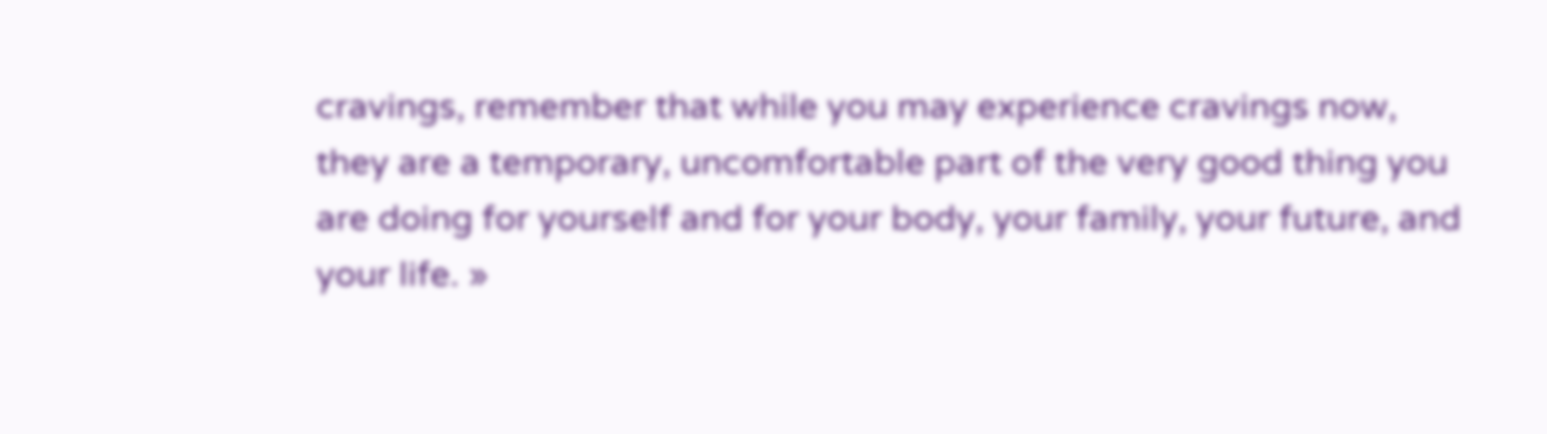cravings, remember that while you may experience cravings now, they are a temporary, uncomfortable part of the very good thing you are doing for yourself and for your body, your family, your future, and your life. »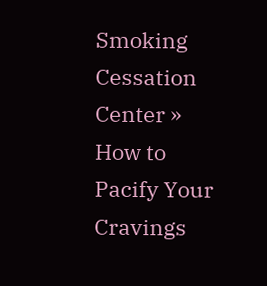Smoking Cessation Center » How to Pacify Your Cravings